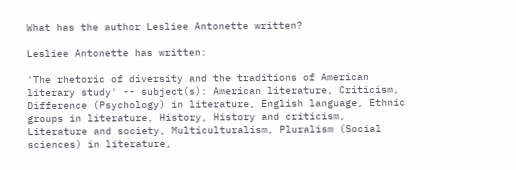What has the author Lesliee Antonette written?

Lesliee Antonette has written:

'The rhetoric of diversity and the traditions of American literary study' -- subject(s): American literature, Criticism, Difference (Psychology) in literature, English language, Ethnic groups in literature, History, History and criticism, Literature and society, Multiculturalism, Pluralism (Social sciences) in literature,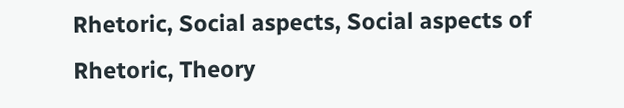Rhetoric, Social aspects, Social aspects of Rhetoric, Theory